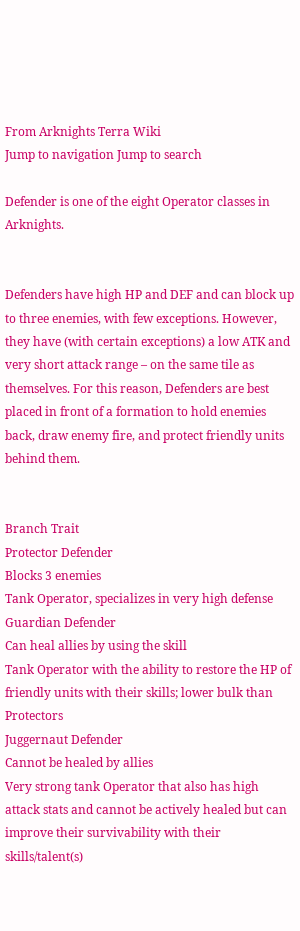From Arknights Terra Wiki
Jump to navigation Jump to search

Defender is one of the eight Operator classes in Arknights.


Defenders have high HP and DEF and can block up to three enemies, with few exceptions. However, they have (with certain exceptions) a low ATK and very short attack range – on the same tile as themselves. For this reason, Defenders are best placed in front of a formation to hold enemies back, draw enemy fire, and protect friendly units behind them.


Branch Trait
Protector Defender
Blocks 3 enemies
Tank Operator, specializes in very high defense
Guardian Defender
Can heal allies by using the skill
Tank Operator with the ability to restore the HP of friendly units with their skills; lower bulk than Protectors
Juggernaut Defender
Cannot be healed by allies
Very strong tank Operator that also has high attack stats and cannot be actively healed but can improve their survivability with their skills/talent(s)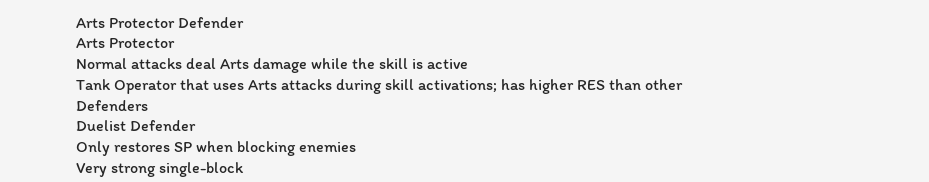Arts Protector Defender
Arts Protector
Normal attacks deal Arts damage while the skill is active
Tank Operator that uses Arts attacks during skill activations; has higher RES than other Defenders
Duelist Defender
Only restores SP when blocking enemies
Very strong single-block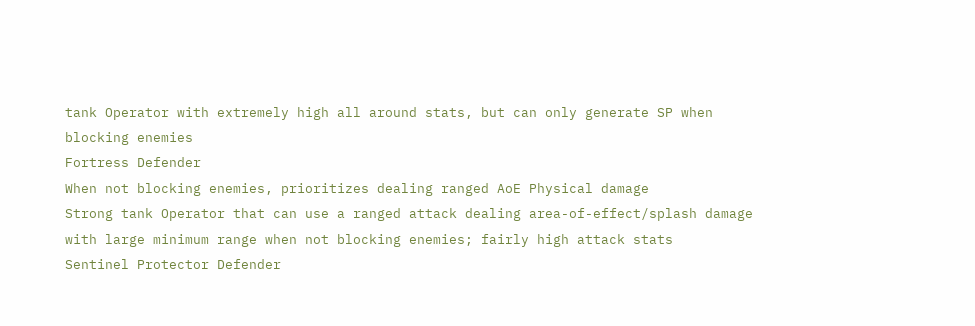tank Operator with extremely high all around stats, but can only generate SP when blocking enemies
Fortress Defender
When not blocking enemies, prioritizes dealing ranged AoE Physical damage
Strong tank Operator that can use a ranged attack dealing area-of-effect/splash damage with large minimum range when not blocking enemies; fairly high attack stats
Sentinel Protector Defender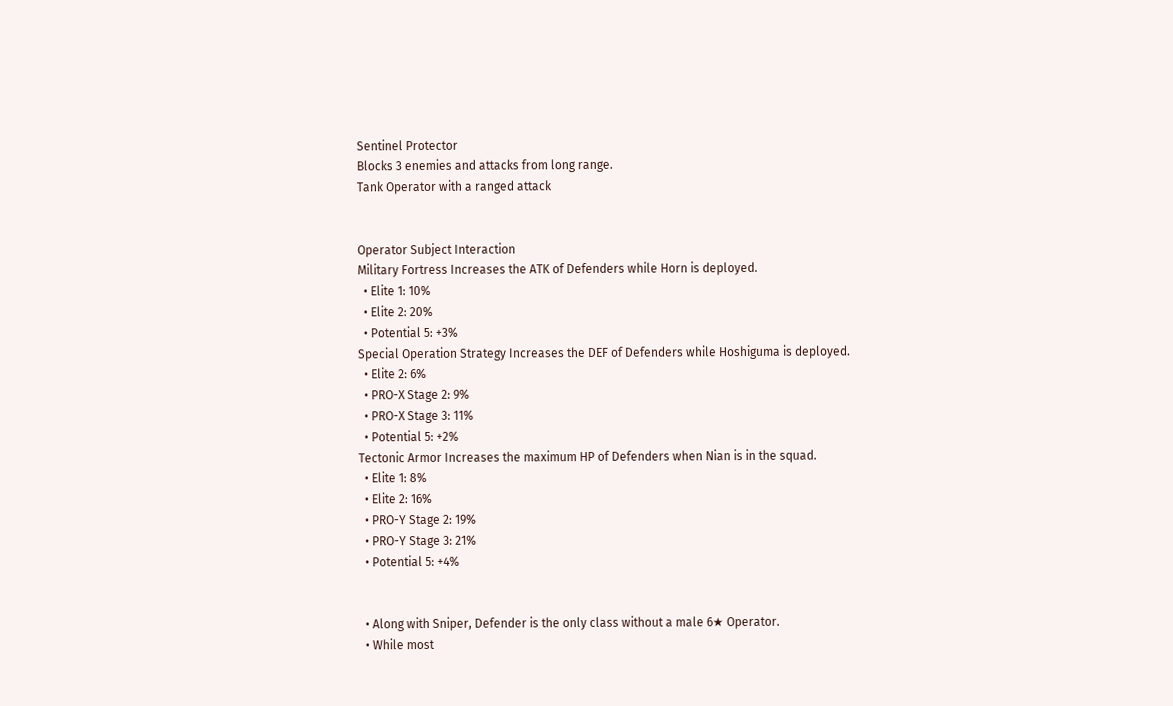Sentinel Protector
Blocks 3 enemies and attacks from long range.
Tank Operator with a ranged attack


Operator Subject Interaction
Military Fortress Increases the ATK of Defenders while Horn is deployed.
  • Elite 1: 10%
  • Elite 2: 20%
  • Potential 5: +3%
Special Operation Strategy Increases the DEF of Defenders while Hoshiguma is deployed.
  • Elite 2: 6%
  • PRO-X Stage 2: 9%
  • PRO-X Stage 3: 11%
  • Potential 5: +2%
Tectonic Armor Increases the maximum HP of Defenders when Nian is in the squad.
  • Elite 1: 8%
  • Elite 2: 16%
  • PRO-Y Stage 2: 19%
  • PRO-Y Stage 3: 21%
  • Potential 5: +4%


  • Along with Sniper, Defender is the only class without a male 6★ Operator.
  • While most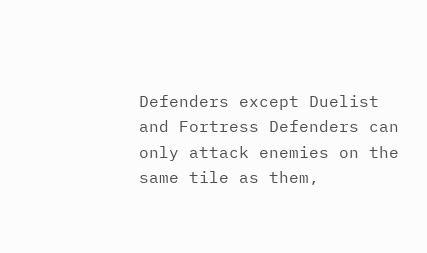Defenders except Duelist and Fortress Defenders can only attack enemies on the same tile as them,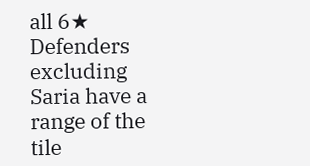all 6★ Defenders excluding Saria have a range of the tile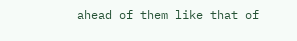ahead of them like that of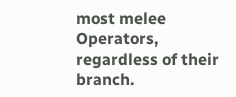most melee Operators, regardless of their branch.